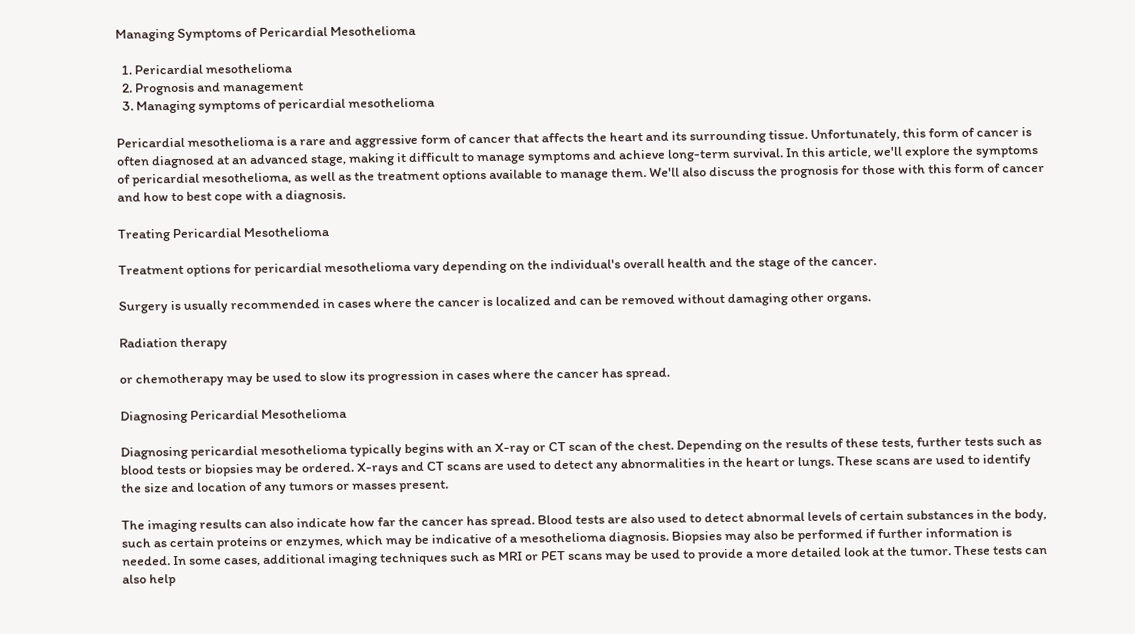Managing Symptoms of Pericardial Mesothelioma

  1. Pericardial mesothelioma
  2. Prognosis and management
  3. Managing symptoms of pericardial mesothelioma

Pericardial mesothelioma is a rare and aggressive form of cancer that affects the heart and its surrounding tissue. Unfortunately, this form of cancer is often diagnosed at an advanced stage, making it difficult to manage symptoms and achieve long-term survival. In this article, we'll explore the symptoms of pericardial mesothelioma, as well as the treatment options available to manage them. We'll also discuss the prognosis for those with this form of cancer and how to best cope with a diagnosis.

Treating Pericardial Mesothelioma

Treatment options for pericardial mesothelioma vary depending on the individual's overall health and the stage of the cancer.

Surgery is usually recommended in cases where the cancer is localized and can be removed without damaging other organs.

Radiation therapy

or chemotherapy may be used to slow its progression in cases where the cancer has spread.

Diagnosing Pericardial Mesothelioma

Diagnosing pericardial mesothelioma typically begins with an X-ray or CT scan of the chest. Depending on the results of these tests, further tests such as blood tests or biopsies may be ordered. X-rays and CT scans are used to detect any abnormalities in the heart or lungs. These scans are used to identify the size and location of any tumors or masses present.

The imaging results can also indicate how far the cancer has spread. Blood tests are also used to detect abnormal levels of certain substances in the body, such as certain proteins or enzymes, which may be indicative of a mesothelioma diagnosis. Biopsies may also be performed if further information is needed. In some cases, additional imaging techniques such as MRI or PET scans may be used to provide a more detailed look at the tumor. These tests can also help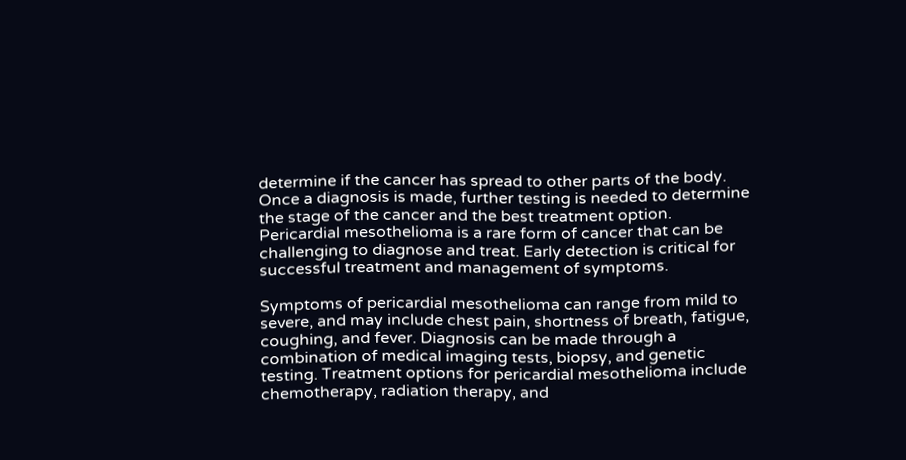determine if the cancer has spread to other parts of the body. Once a diagnosis is made, further testing is needed to determine the stage of the cancer and the best treatment option. Pericardial mesothelioma is a rare form of cancer that can be challenging to diagnose and treat. Early detection is critical for successful treatment and management of symptoms.

Symptoms of pericardial mesothelioma can range from mild to severe, and may include chest pain, shortness of breath, fatigue, coughing, and fever. Diagnosis can be made through a combination of medical imaging tests, biopsy, and genetic testing. Treatment options for pericardial mesothelioma include chemotherapy, radiation therapy, and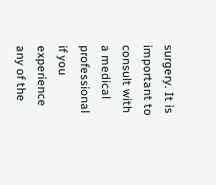surgery. It is important to consult with a medical professional if you experience any of the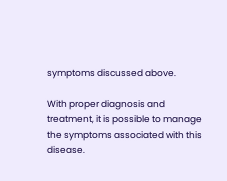symptoms discussed above.

With proper diagnosis and treatment, it is possible to manage the symptoms associated with this disease.